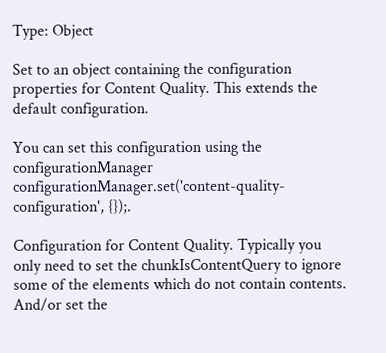Type: Object

Set to an object containing the configuration properties for Content Quality. This extends the default configuration.

You can set this configuration using the configurationManager configurationManager.set('content-quality-configuration', {});.

Configuration for Content Quality. Typically you only need to set the chunkIsContentQuery to ignore some of the elements which do not contain contents. And/or set the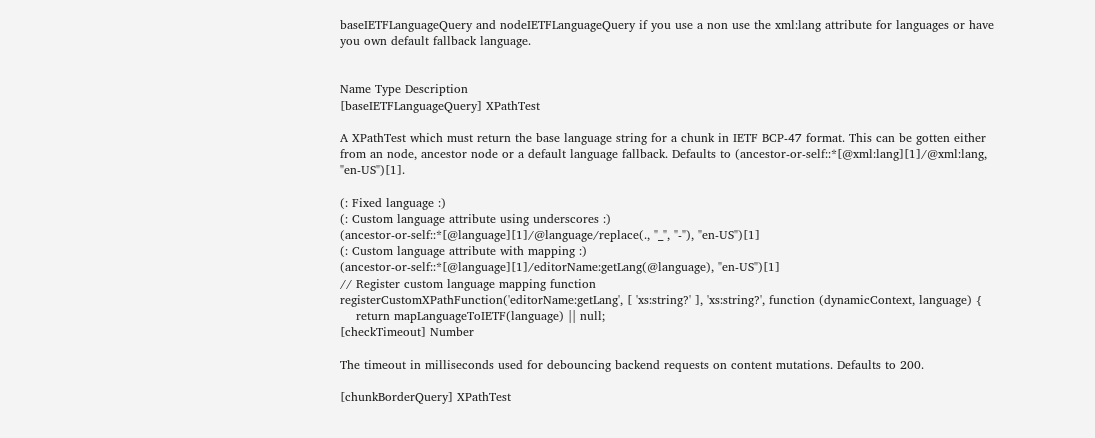baseIETFLanguageQuery and nodeIETFLanguageQuery if you use a non use the xml:lang attribute for languages or have you own default fallback language.


Name Type Description
[baseIETFLanguageQuery] XPathTest

A XPathTest which must return the base language string for a chunk in IETF BCP-47 format. This can be gotten either from an node, ancestor node or a default language fallback. Defaults to (ancestor-or-self::*[@xml:lang][1]/@xml:lang, "en-US")[1].

(: Fixed language :)
(: Custom language attribute using underscores :)
(ancestor-or-self::*[@language][1]/@language/replace(., "_", "-"), "en-US")[1]
(: Custom language attribute with mapping :)
(ancestor-or-self::*[@language][1]/editorName:getLang(@language), "en-US")[1]
// Register custom language mapping function
registerCustomXPathFunction('editorName:getLang', [ 'xs:string?' ], 'xs:string?', function (dynamicContext, language) {
    return mapLanguageToIETF(language) || null;
[checkTimeout] Number

The timeout in milliseconds used for debouncing backend requests on content mutations. Defaults to 200.

[chunkBorderQuery] XPathTest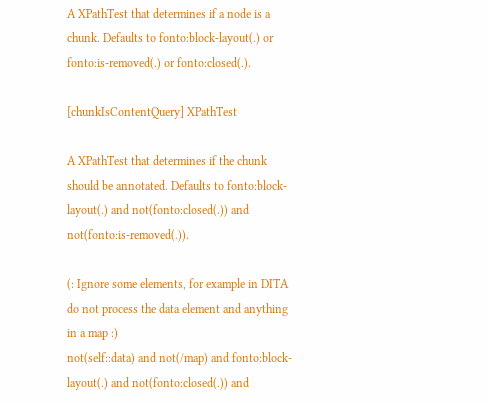A XPathTest that determines if a node is a chunk. Defaults to fonto:block-layout(.) or fonto:is-removed(.) or fonto:closed(.).

[chunkIsContentQuery] XPathTest

A XPathTest that determines if the chunk should be annotated. Defaults to fonto:block-layout(.) and not(fonto:closed(.)) and not(fonto:is-removed(.)).

(: Ignore some elements, for example in DITA do not process the data element and anything in a map :)
not(self::data) and not(/map) and fonto:block-layout(.) and not(fonto:closed(.)) and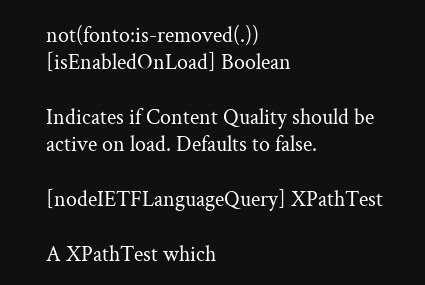not(fonto:is-removed(.))
[isEnabledOnLoad] Boolean

Indicates if Content Quality should be active on load. Defaults to false.

[nodeIETFLanguageQuery] XPathTest

A XPathTest which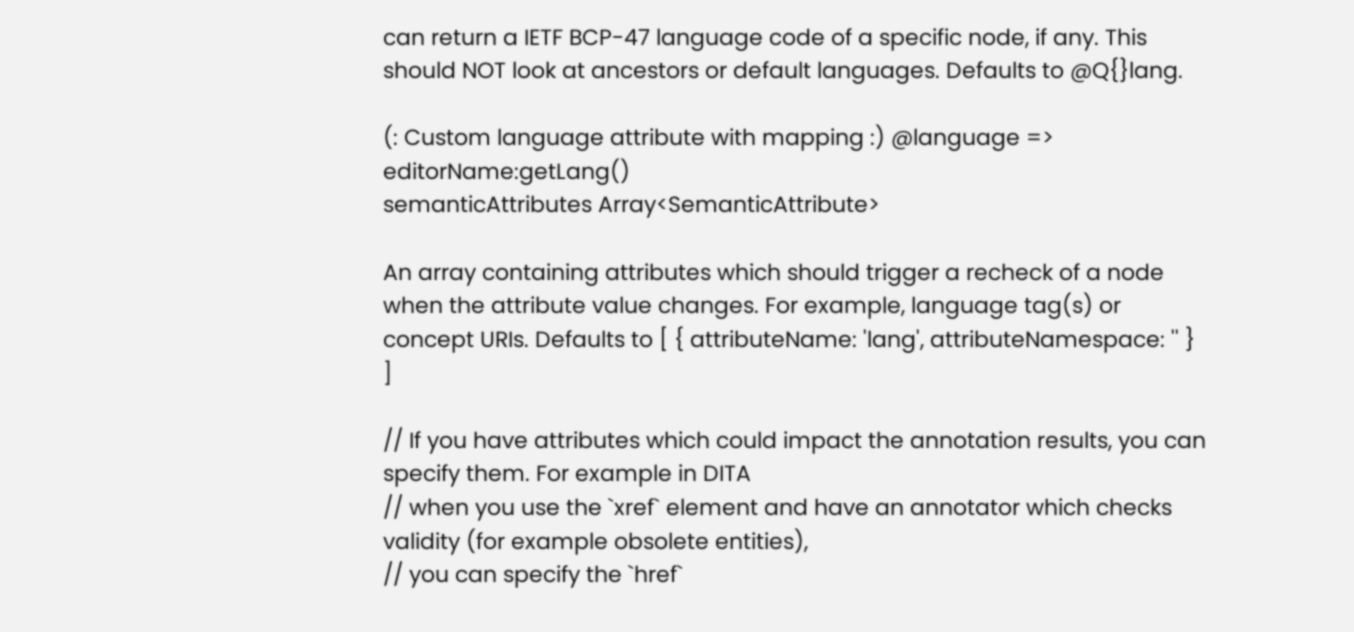can return a IETF BCP-47 language code of a specific node, if any. This should NOT look at ancestors or default languages. Defaults to @Q{}lang.

(: Custom language attribute with mapping :) @language => editorName:getLang()
semanticAttributes Array<SemanticAttribute>

An array containing attributes which should trigger a recheck of a node when the attribute value changes. For example, language tag(s) or concept URIs. Defaults to [ { attributeName: 'lang', attributeNamespace: '' } ]

// If you have attributes which could impact the annotation results, you can specify them. For example in DITA
// when you use the `xref` element and have an annotator which checks validity (for example obsolete entities),
// you can specify the `href`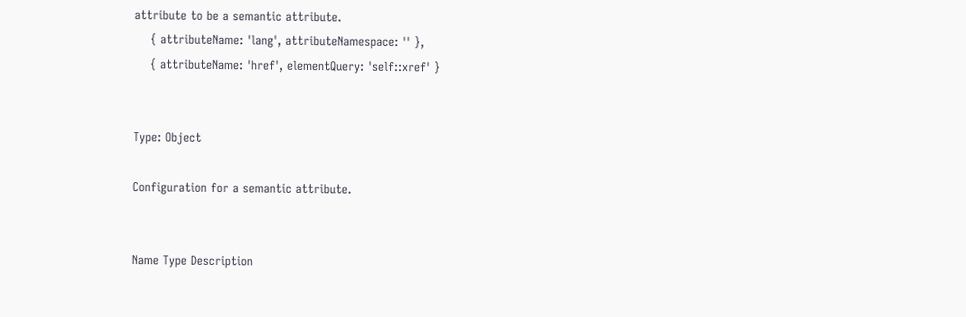attribute to be a semantic attribute.
    { attributeName: 'lang', attributeNamespace: '' },
    { attributeName: 'href', elementQuery: 'self::xref' }


Type: Object

Configuration for a semantic attribute.


Name Type Description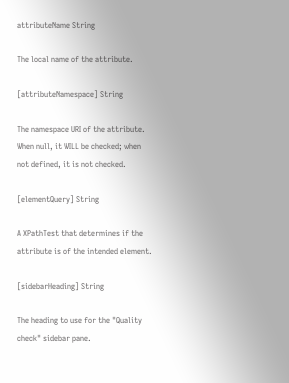attributeName String

The local name of the attribute.

[attributeNamespace] String

The namespace URI of the attribute. When null, it WILL be checked; when not defined, it is not checked.

[elementQuery] String

A XPathTest that determines if the attribute is of the intended element.

[sidebarHeading] String

The heading to use for the "Quality check" sidebar pane.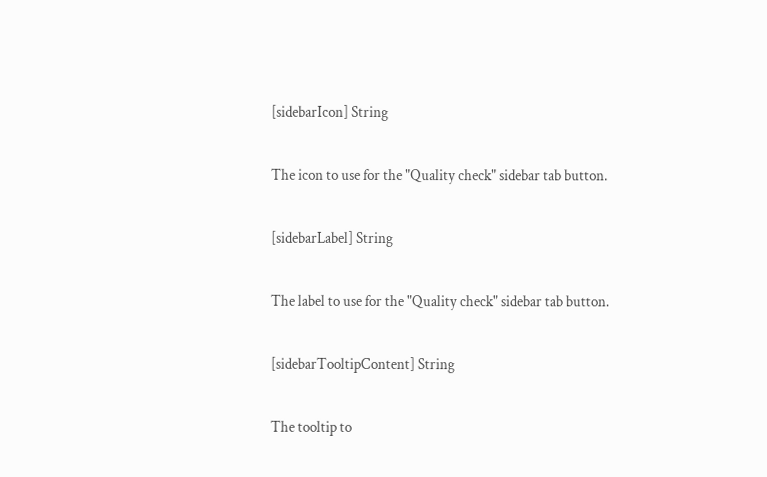[sidebarIcon] String

The icon to use for the "Quality check" sidebar tab button.

[sidebarLabel] String

The label to use for the "Quality check" sidebar tab button.

[sidebarTooltipContent] String

The tooltip to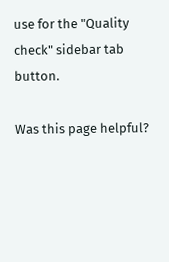use for the "Quality check" sidebar tab button.

Was this page helpful?